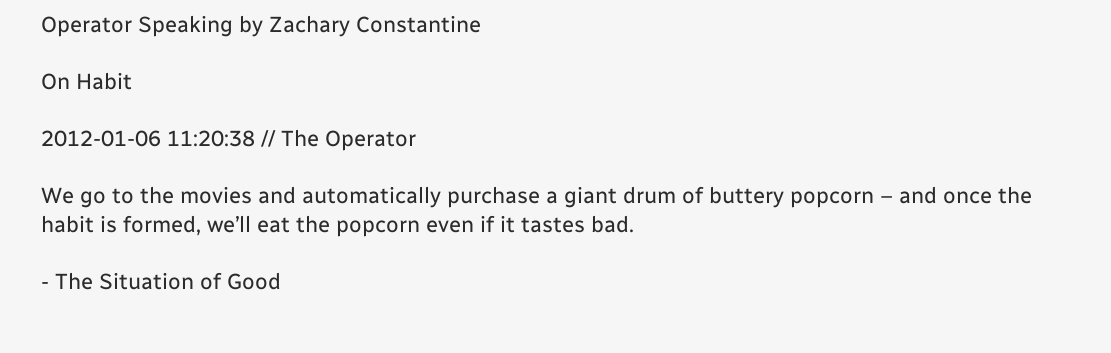Operator Speaking by Zachary Constantine

On Habit

2012-01-06 11:20:38 // The Operator

We go to the movies and automatically purchase a giant drum of buttery popcorn – and once the habit is formed, we’ll eat the popcorn even if it tastes bad.

- The Situation of Good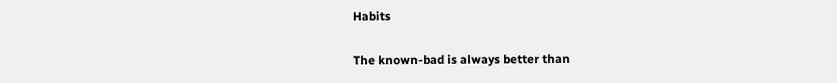Habits

The known-bad is always better than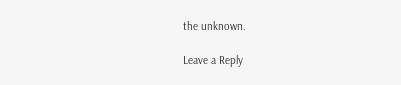the unknown.

Leave a Reply